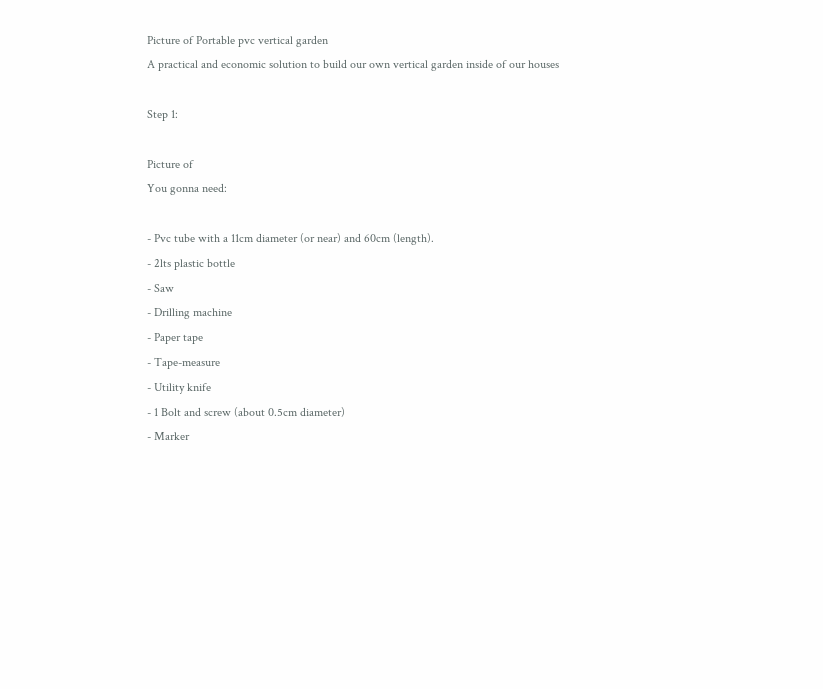Picture of Portable pvc vertical garden
A practical and economic solution to build our own vertical garden inside of our houses

Step 1:

Picture of
You gonna need:

- Pvc tube with a 11cm diameter (or near) and 60cm (length).
- 2lts plastic bottle
- Saw
- Drilling machine
- Paper tape
- Tape-measure
- Utility knife
- 1 Bolt and screw (about 0.5cm diameter)
- Marker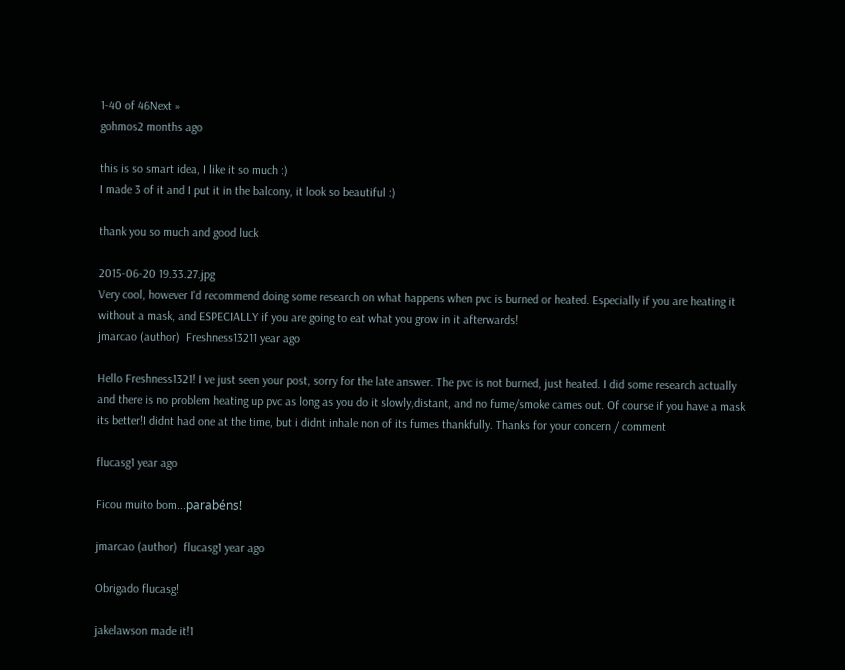1-40 of 46Next »
gohmos2 months ago

this is so smart idea, I like it so much :)
I made 3 of it and I put it in the balcony, it look so beautiful :)

thank you so much and good luck

2015-06-20 19.33.27.jpg
Very cool, however I'd recommend doing some research on what happens when pvc is burned or heated. Especially if you are heating it without a mask, and ESPECIALLY if you are going to eat what you grow in it afterwards!
jmarcao (author)  Freshness13211 year ago

Hello Freshness1321! I ve just seen your post, sorry for the late answer. The pvc is not burned, just heated. I did some research actually and there is no problem heating up pvc as long as you do it slowly,distant, and no fume/smoke cames out. Of course if you have a mask its better!I didnt had one at the time, but i didnt inhale non of its fumes thankfully. Thanks for your concern / comment

flucasg1 year ago

Ficou muito bom...parabéns!

jmarcao (author)  flucasg1 year ago

Obrigado flucasg!

jakelawson made it!1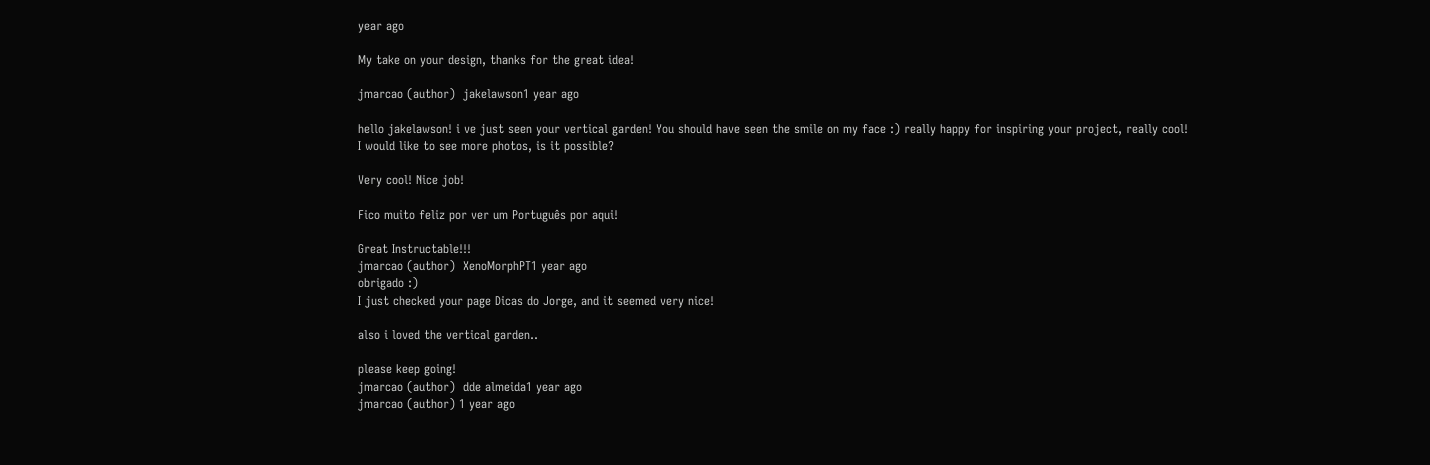year ago

My take on your design, thanks for the great idea!

jmarcao (author)  jakelawson1 year ago

hello jakelawson! i ve just seen your vertical garden! You should have seen the smile on my face :) really happy for inspiring your project, really cool!
I would like to see more photos, is it possible?

Very cool! Nice job!

Fico muito feliz por ver um Português por aqui!

Great Instructable!!!
jmarcao (author)  XenoMorphPT1 year ago
obrigado :)
I just checked your page Dicas do Jorge, and it seemed very nice!

also i loved the vertical garden..

please keep going!
jmarcao (author)  dde almeida1 year ago
jmarcao (author) 1 year ago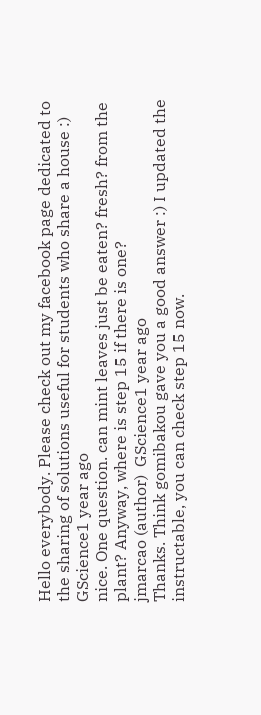Hello everybody. Please check out my facebook page dedicated to the sharing of solutions useful for students who share a house :)
GScience1 year ago
nice. One question. can mint leaves just be eaten? fresh? from the plant? Anyway, where is step 15 if there is one?
jmarcao (author)  GScience1 year ago
Thanks. Think gomibakou gave you a good answer :) I updated the instructable, you can check step 15 now.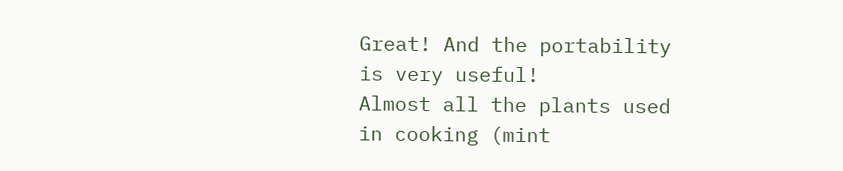Great! And the portability is very useful!
Almost all the plants used in cooking (mint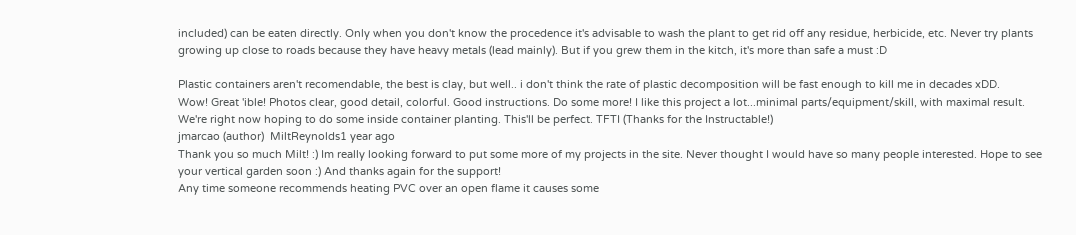included) can be eaten directly. Only when you don't know the procedence it's advisable to wash the plant to get rid off any residue, herbicide, etc. Never try plants growing up close to roads because they have heavy metals (lead mainly). But if you grew them in the kitch, it's more than safe a must :D

Plastic containers aren't recomendable, the best is clay, but well.. i don't think the rate of plastic decomposition will be fast enough to kill me in decades xDD.
Wow! Great 'ible! Photos clear, good detail, colorful. Good instructions. Do some more! I like this project a lot...minimal parts/equipment/skill, with maximal result. We're right now hoping to do some inside container planting. This'll be perfect. TFTI (Thanks for the Instructable!)
jmarcao (author)  MiltReynolds1 year ago
Thank you so much Milt! :) Im really looking forward to put some more of my projects in the site. Never thought I would have so many people interested. Hope to see your vertical garden soon :) And thanks again for the support!
Any time someone recommends heating PVC over an open flame it causes some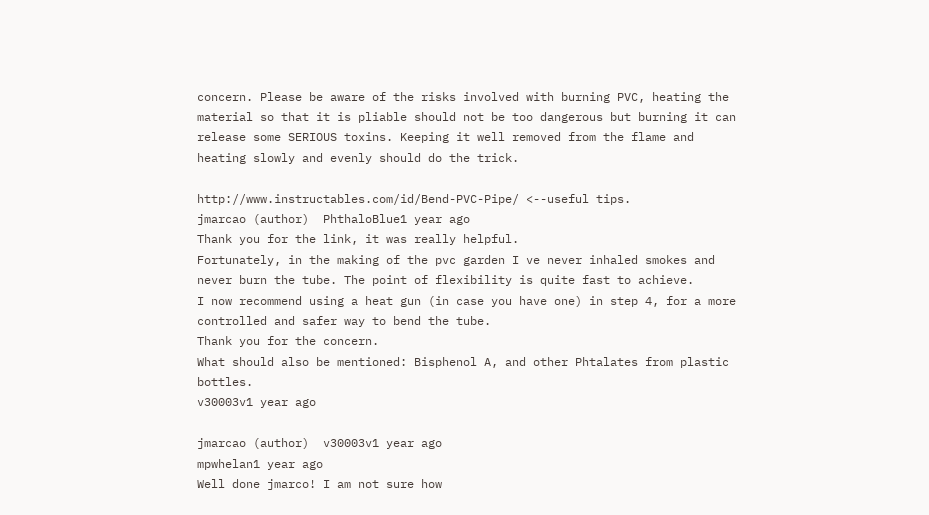concern. Please be aware of the risks involved with burning PVC, heating the material so that it is pliable should not be too dangerous but burning it can release some SERIOUS toxins. Keeping it well removed from the flame and heating slowly and evenly should do the trick.

http://www.instructables.com/id/Bend-PVC-Pipe/ <--useful tips.
jmarcao (author)  PhthaloBlue1 year ago
Thank you for the link, it was really helpful.
Fortunately, in the making of the pvc garden I ve never inhaled smokes and never burn the tube. The point of flexibility is quite fast to achieve.
I now recommend using a heat gun (in case you have one) in step 4, for a more controlled and safer way to bend the tube.
Thank you for the concern.
What should also be mentioned: Bisphenol A, and other Phtalates from plastic bottles.
v30003v1 year ago

jmarcao (author)  v30003v1 year ago
mpwhelan1 year ago
Well done jmarco! I am not sure how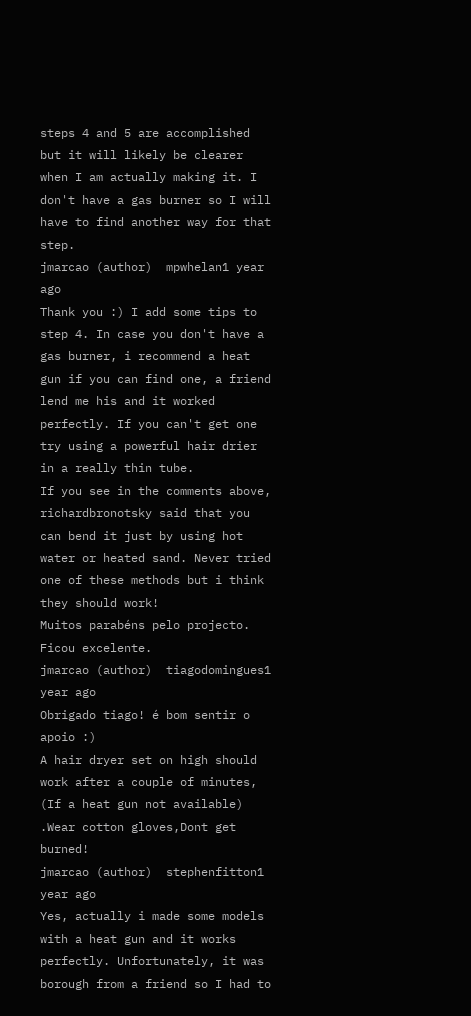steps 4 and 5 are accomplished but it will likely be clearer when I am actually making it. I don't have a gas burner so I will have to find another way for that step.
jmarcao (author)  mpwhelan1 year ago
Thank you :) I add some tips to step 4. In case you don't have a gas burner, i recommend a heat gun if you can find one, a friend lend me his and it worked perfectly. If you can't get one try using a powerful hair drier in a really thin tube.
If you see in the comments above, richardbronotsky said that you can bend it just by using hot water or heated sand. Never tried one of these methods but i think they should work!
Muitos parabéns pelo projecto. Ficou excelente.
jmarcao (author)  tiagodomingues1 year ago
Obrigado tiago! é bom sentir o apoio :)
A hair dryer set on high should work after a couple of minutes, (If a heat gun not available) .Wear cotton gloves,Dont get burned!
jmarcao (author)  stephenfitton1 year ago
Yes, actually i made some models with a heat gun and it works perfectly. Unfortunately, it was borough from a friend so I had to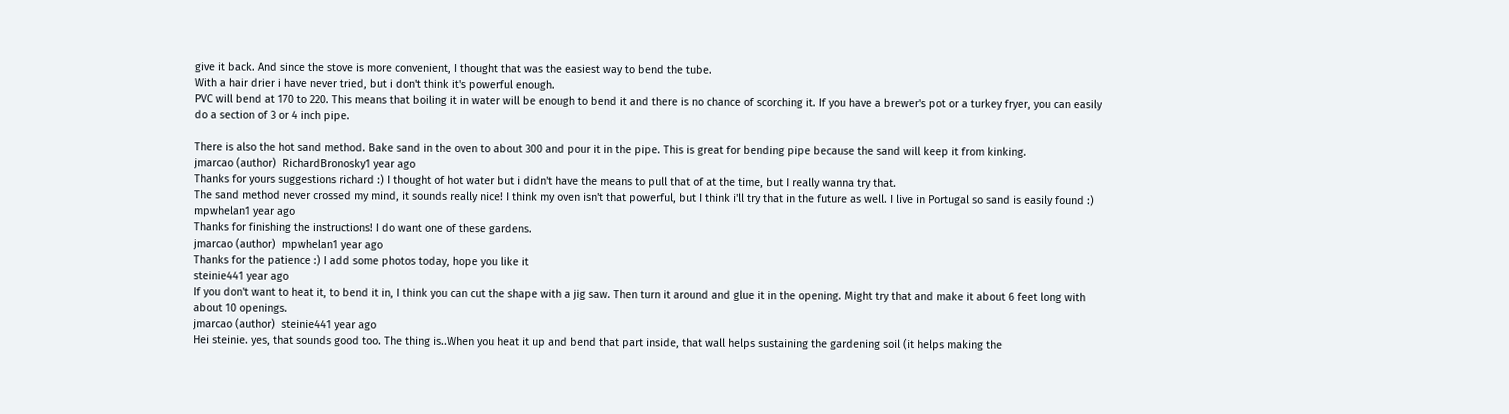give it back. And since the stove is more convenient, I thought that was the easiest way to bend the tube.
With a hair drier i have never tried, but i don't think it's powerful enough.
PVC will bend at 170 to 220. This means that boiling it in water will be enough to bend it and there is no chance of scorching it. If you have a brewer's pot or a turkey fryer, you can easily do a section of 3 or 4 inch pipe.

There is also the hot sand method. Bake sand in the oven to about 300 and pour it in the pipe. This is great for bending pipe because the sand will keep it from kinking.
jmarcao (author)  RichardBronosky1 year ago
Thanks for yours suggestions richard :) I thought of hot water but i didn't have the means to pull that of at the time, but I really wanna try that.
The sand method never crossed my mind, it sounds really nice! I think my oven isn't that powerful, but I think i'll try that in the future as well. I live in Portugal so sand is easily found :)
mpwhelan1 year ago
Thanks for finishing the instructions! I do want one of these gardens.
jmarcao (author)  mpwhelan1 year ago
Thanks for the patience :) I add some photos today, hope you like it
steinie441 year ago
If you don't want to heat it, to bend it in, I think you can cut the shape with a jig saw. Then turn it around and glue it in the opening. Might try that and make it about 6 feet long with about 10 openings.
jmarcao (author)  steinie441 year ago
Hei steinie. yes, that sounds good too. The thing is..When you heat it up and bend that part inside, that wall helps sustaining the gardening soil (it helps making the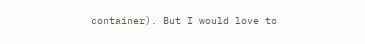container). But I would love to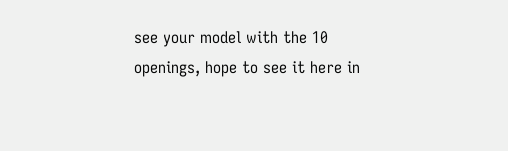see your model with the 10 openings, hope to see it here in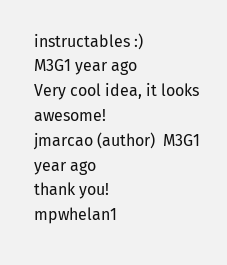instructables :)
M3G1 year ago
Very cool idea, it looks awesome!
jmarcao (author)  M3G1 year ago
thank you!
mpwhelan1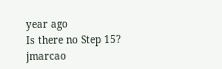year ago
Is there no Step 15?
jmarcao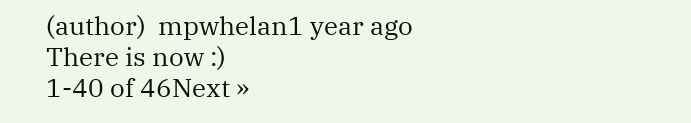(author)  mpwhelan1 year ago
There is now :)
1-40 of 46Next »